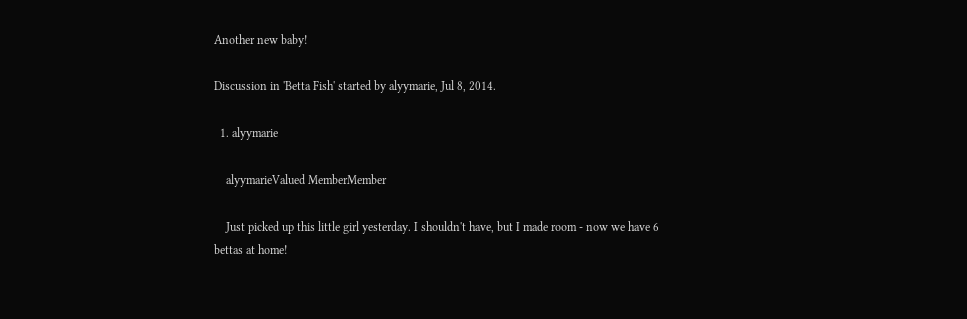Another new baby!

Discussion in 'Betta Fish' started by alyymarie, Jul 8, 2014.

  1. alyymarie

    alyymarieValued MemberMember

    Just picked up this little girl yesterday. I shouldn't have, but I made room - now we have 6 bettas at home!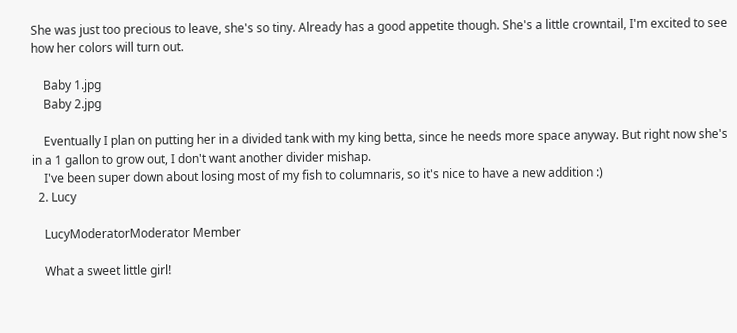She was just too precious to leave, she's so tiny. Already has a good appetite though. She's a little crowntail, I'm excited to see how her colors will turn out.

    Baby 1.jpg
    Baby 2.jpg

    Eventually I plan on putting her in a divided tank with my king betta, since he needs more space anyway. But right now she's in a 1 gallon to grow out, I don't want another divider mishap.
    I've been super down about losing most of my fish to columnaris, so it's nice to have a new addition :)
  2. Lucy

    LucyModeratorModerator Member

    What a sweet little girl!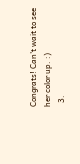Congrats! Can't wait to see her color up. :)
  3.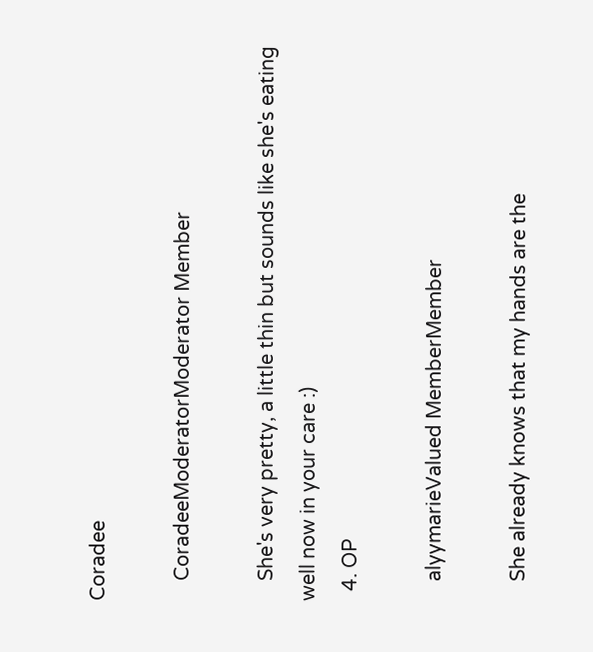Coradee

    CoradeeModeratorModerator Member

    She's very pretty, a little thin but sounds like she's eating well now in your care :)
  4. OP

    alyymarieValued MemberMember

    She already knows that my hands are the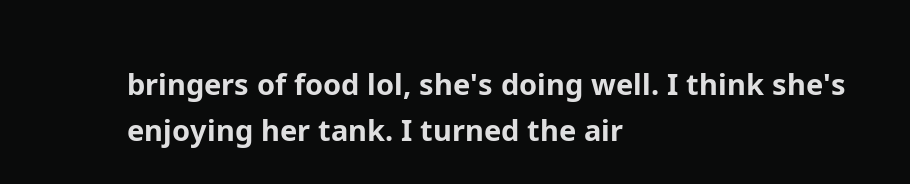bringers of food lol, she's doing well. I think she's enjoying her tank. I turned the air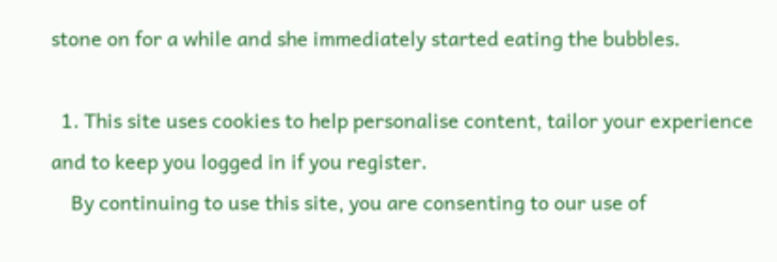stone on for a while and she immediately started eating the bubbles.

  1. This site uses cookies to help personalise content, tailor your experience and to keep you logged in if you register.
    By continuing to use this site, you are consenting to our use of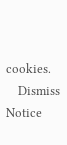cookies.
    Dismiss Notice